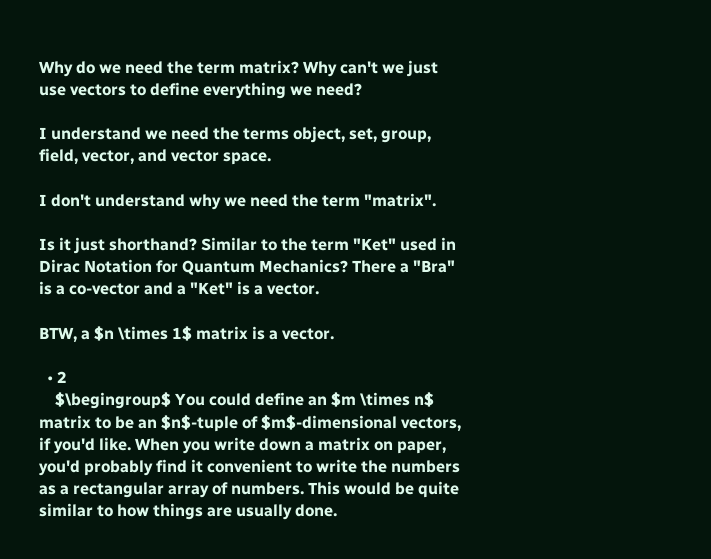Why do we need the term matrix? Why can't we just use vectors to define everything we need?

I understand we need the terms object, set, group, field, vector, and vector space.

I don't understand why we need the term "matrix".

Is it just shorthand? Similar to the term "Ket" used in Dirac Notation for Quantum Mechanics? There a "Bra" is a co-vector and a "Ket" is a vector.

BTW, a $n \times 1$ matrix is a vector.

  • 2
    $\begingroup$ You could define an $m \times n$ matrix to be an $n$-tuple of $m$-dimensional vectors, if you'd like. When you write down a matrix on paper, you'd probably find it convenient to write the numbers as a rectangular array of numbers. This would be quite similar to how things are usually done.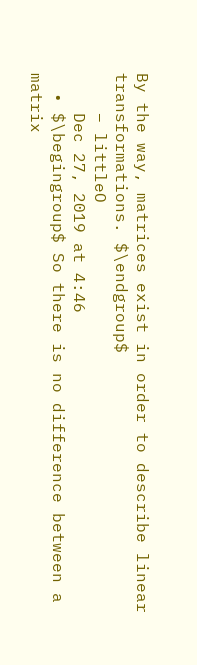By the way, matrices exist in order to describe linear transformations. $\endgroup$
    – littleO
    Dec 27, 2019 at 4:46
  • $\begingroup$ So there is no difference between a matrix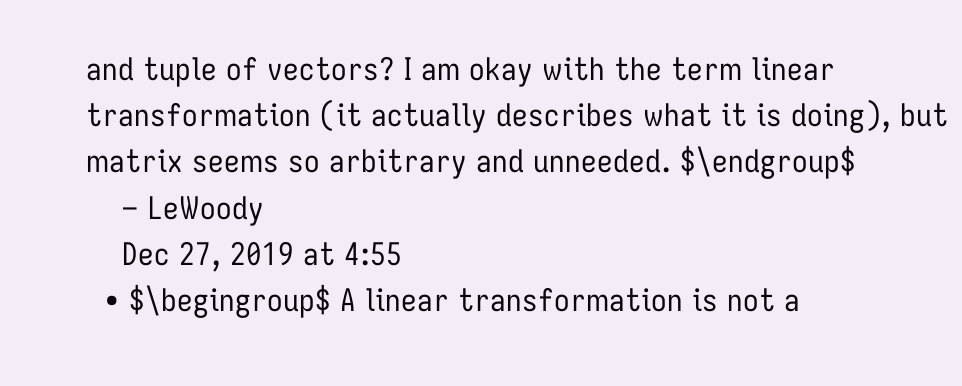and tuple of vectors? I am okay with the term linear transformation (it actually describes what it is doing), but matrix seems so arbitrary and unneeded. $\endgroup$
    – LeWoody
    Dec 27, 2019 at 4:55
  • $\begingroup$ A linear transformation is not a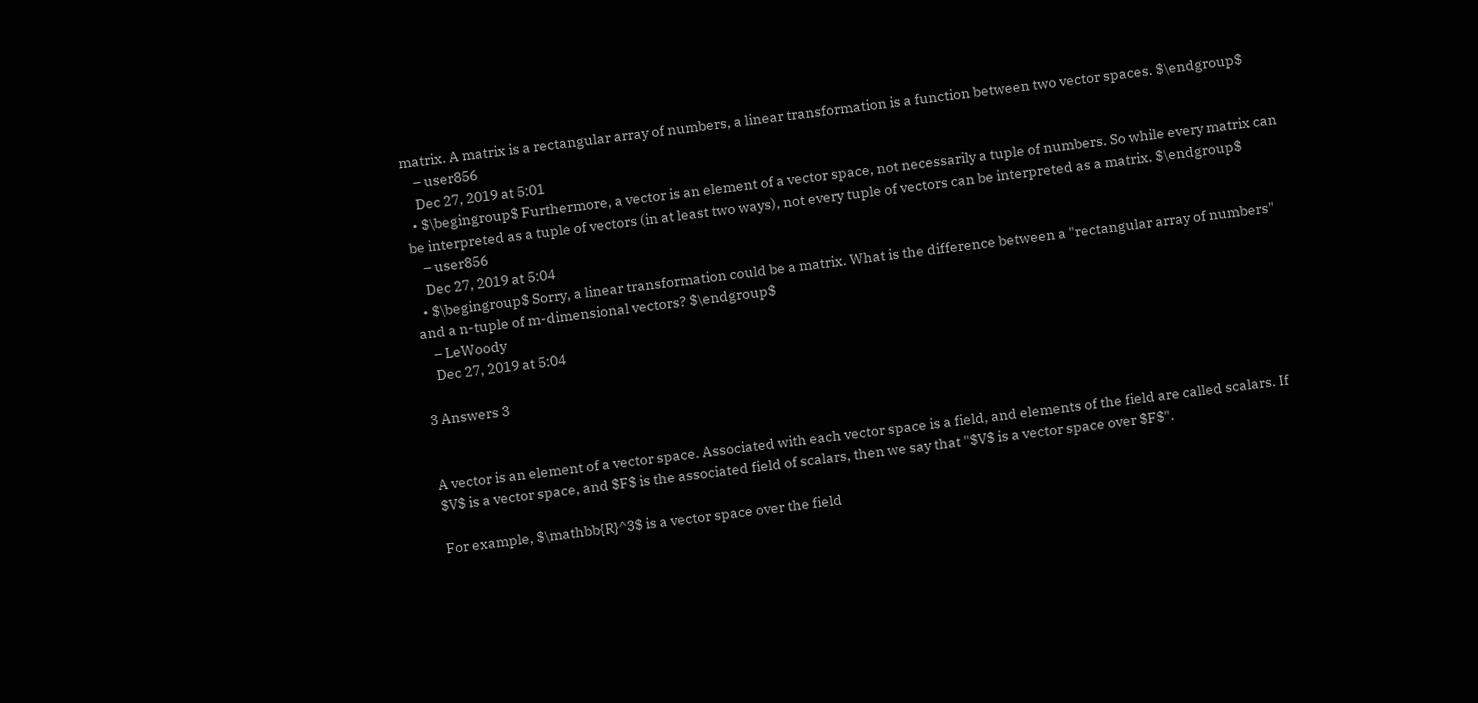matrix. A matrix is a rectangular array of numbers, a linear transformation is a function between two vector spaces. $\endgroup$
    – user856
    Dec 27, 2019 at 5:01
  • $\begingroup$ Furthermore, a vector is an element of a vector space, not necessarily a tuple of numbers. So while every matrix can be interpreted as a tuple of vectors (in at least two ways), not every tuple of vectors can be interpreted as a matrix. $\endgroup$
    – user856
    Dec 27, 2019 at 5:04
  • $\begingroup$ Sorry, a linear transformation could be a matrix. What is the difference between a "rectangular array of numbers" and a n-tuple of m-dimensional vectors? $\endgroup$
    – LeWoody
    Dec 27, 2019 at 5:04

3 Answers 3


A vector is an element of a vector space. Associated with each vector space is a field, and elements of the field are called scalars. If $V$ is a vector space, and $F$ is the associated field of scalars, then we say that "$V$ is a vector space over $F$".

For example, $\mathbb{R}^3$ is a vector space over the field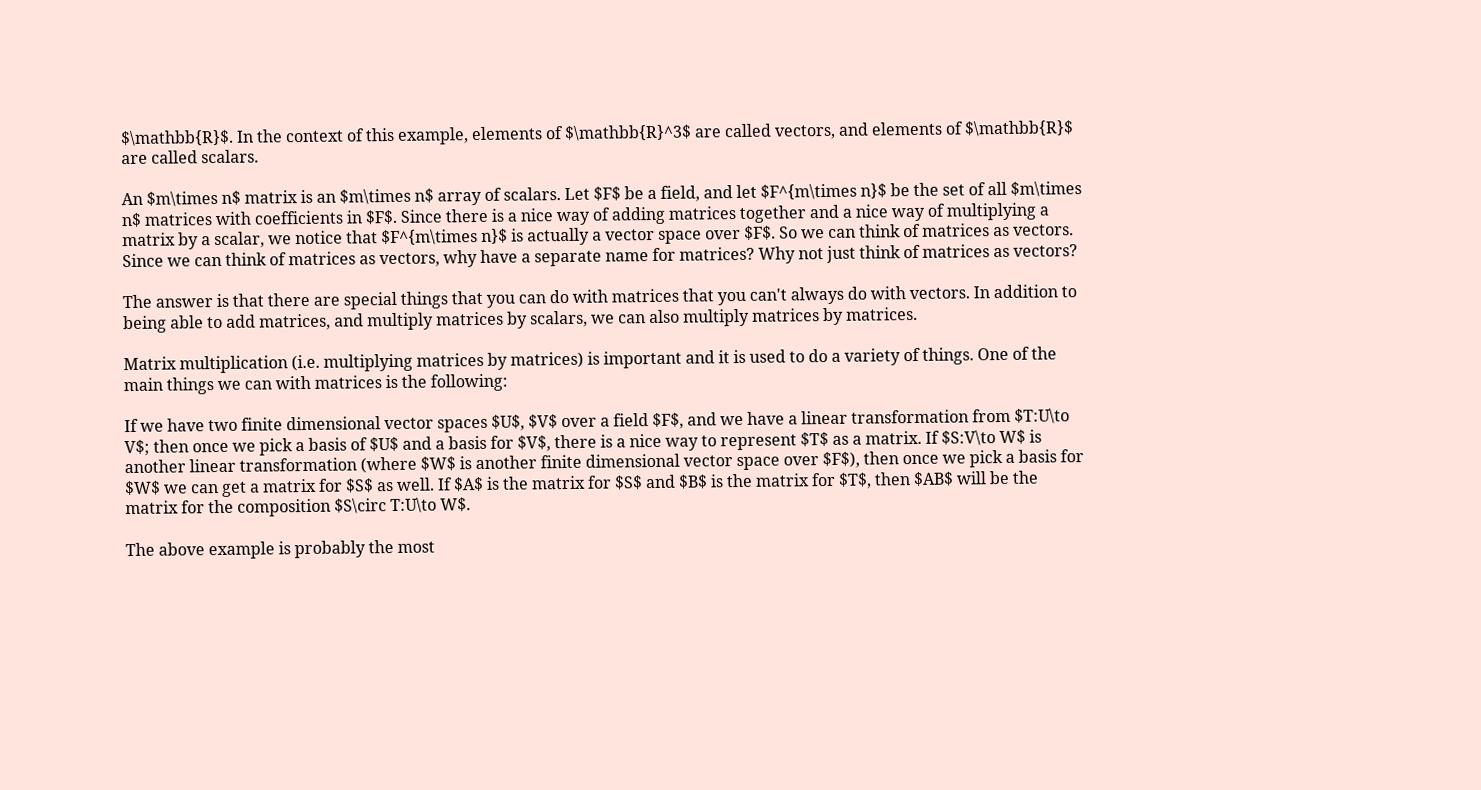$\mathbb{R}$. In the context of this example, elements of $\mathbb{R}^3$ are called vectors, and elements of $\mathbb{R}$ are called scalars.

An $m\times n$ matrix is an $m\times n$ array of scalars. Let $F$ be a field, and let $F^{m\times n}$ be the set of all $m\times n$ matrices with coefficients in $F$. Since there is a nice way of adding matrices together and a nice way of multiplying a matrix by a scalar, we notice that $F^{m\times n}$ is actually a vector space over $F$. So we can think of matrices as vectors. Since we can think of matrices as vectors, why have a separate name for matrices? Why not just think of matrices as vectors?

The answer is that there are special things that you can do with matrices that you can't always do with vectors. In addition to being able to add matrices, and multiply matrices by scalars, we can also multiply matrices by matrices.

Matrix multiplication (i.e. multiplying matrices by matrices) is important and it is used to do a variety of things. One of the main things we can with matrices is the following:

If we have two finite dimensional vector spaces $U$, $V$ over a field $F$, and we have a linear transformation from $T:U\to V$; then once we pick a basis of $U$ and a basis for $V$, there is a nice way to represent $T$ as a matrix. If $S:V\to W$ is another linear transformation (where $W$ is another finite dimensional vector space over $F$), then once we pick a basis for $W$ we can get a matrix for $S$ as well. If $A$ is the matrix for $S$ and $B$ is the matrix for $T$, then $AB$ will be the matrix for the composition $S\circ T:U\to W$.

The above example is probably the most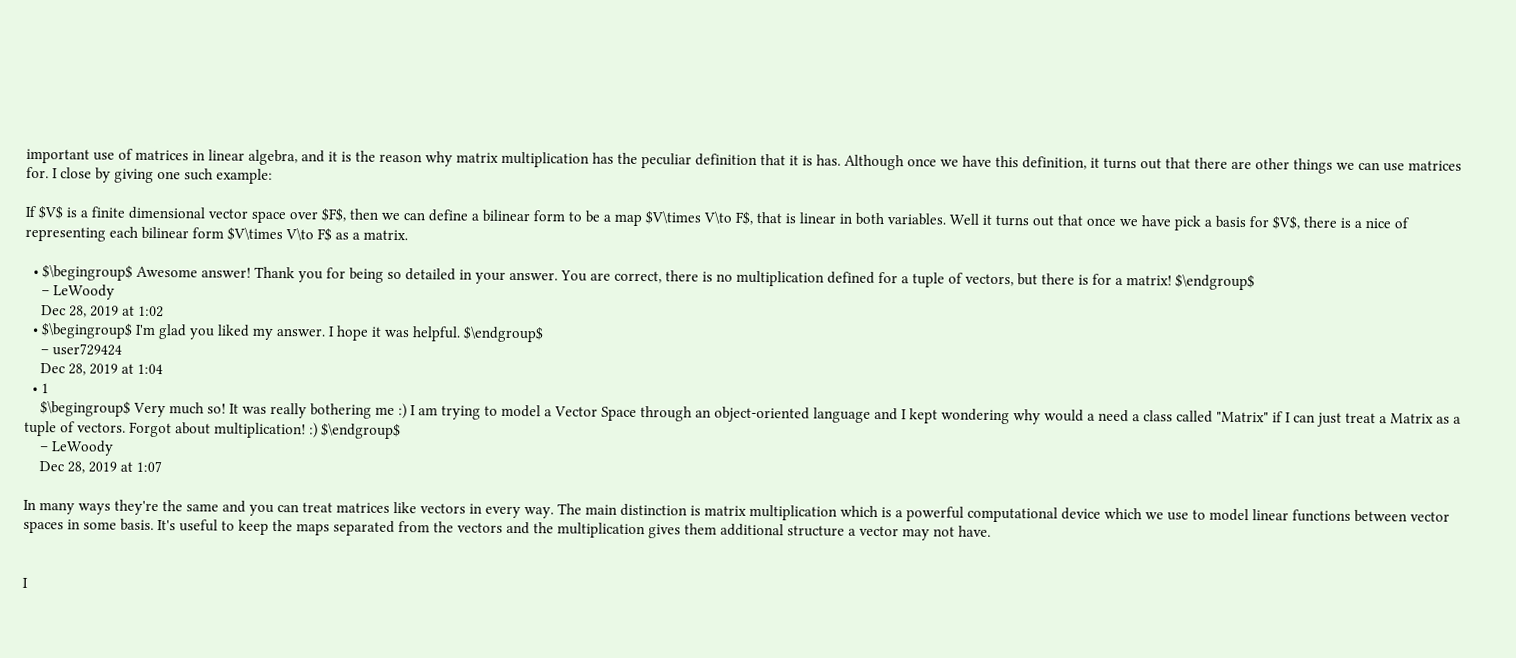important use of matrices in linear algebra, and it is the reason why matrix multiplication has the peculiar definition that it is has. Although once we have this definition, it turns out that there are other things we can use matrices for. I close by giving one such example:

If $V$ is a finite dimensional vector space over $F$, then we can define a bilinear form to be a map $V\times V\to F$, that is linear in both variables. Well it turns out that once we have pick a basis for $V$, there is a nice of representing each bilinear form $V\times V\to F$ as a matrix.

  • $\begingroup$ Awesome answer! Thank you for being so detailed in your answer. You are correct, there is no multiplication defined for a tuple of vectors, but there is for a matrix! $\endgroup$
    – LeWoody
    Dec 28, 2019 at 1:02
  • $\begingroup$ I'm glad you liked my answer. I hope it was helpful. $\endgroup$
    – user729424
    Dec 28, 2019 at 1:04
  • 1
    $\begingroup$ Very much so! It was really bothering me :) I am trying to model a Vector Space through an object-oriented language and I kept wondering why would a need a class called "Matrix" if I can just treat a Matrix as a tuple of vectors. Forgot about multiplication! :) $\endgroup$
    – LeWoody
    Dec 28, 2019 at 1:07

In many ways they're the same and you can treat matrices like vectors in every way. The main distinction is matrix multiplication which is a powerful computational device which we use to model linear functions between vector spaces in some basis. It's useful to keep the maps separated from the vectors and the multiplication gives them additional structure a vector may not have.


I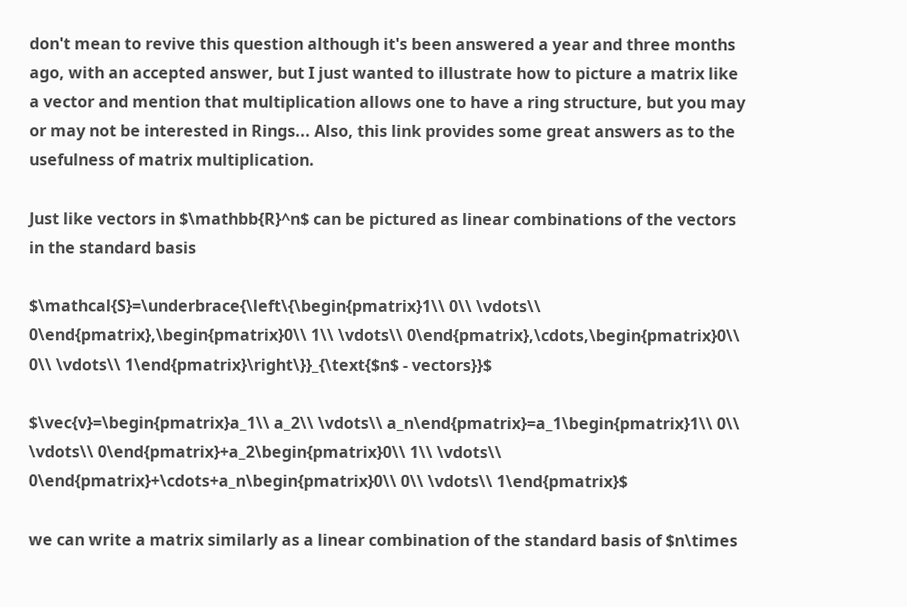don't mean to revive this question although it's been answered a year and three months ago, with an accepted answer, but I just wanted to illustrate how to picture a matrix like a vector and mention that multiplication allows one to have a ring structure, but you may or may not be interested in Rings... Also, this link provides some great answers as to the usefulness of matrix multiplication.

Just like vectors in $\mathbb{R}^n$ can be pictured as linear combinations of the vectors in the standard basis

$\mathcal{S}=\underbrace{\left\{\begin{pmatrix}1\\ 0\\ \vdots\\ 0\end{pmatrix},\begin{pmatrix}0\\ 1\\ \vdots\\ 0\end{pmatrix},\cdots,\begin{pmatrix}0\\ 0\\ \vdots\\ 1\end{pmatrix}\right\}}_{\text{$n$ - vectors}}$

$\vec{v}=\begin{pmatrix}a_1\\ a_2\\ \vdots\\ a_n\end{pmatrix}=a_1\begin{pmatrix}1\\ 0\\ \vdots\\ 0\end{pmatrix}+a_2\begin{pmatrix}0\\ 1\\ \vdots\\ 0\end{pmatrix}+\cdots+a_n\begin{pmatrix}0\\ 0\\ \vdots\\ 1\end{pmatrix}$

we can write a matrix similarly as a linear combination of the standard basis of $n\times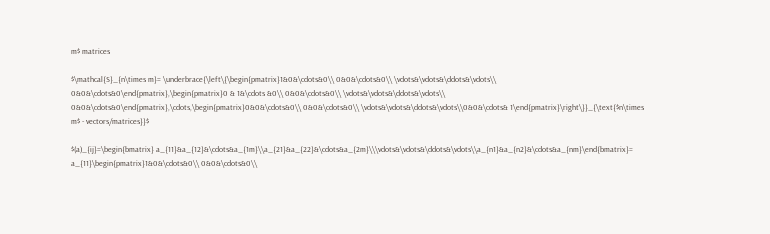m$ matrices

$\mathcal{S}_{n\times m}= \underbrace{\left\{\begin{pmatrix}1&0&\cdots&0\\ 0&0&\cdots&0\\ \vdots&\vdots&\ddots&\vdots\\ 0&0&\cdots&0\end{pmatrix},\begin{pmatrix}0 & 1&\cdots &0\\ 0&0&\cdots&0\\ \vdots&\vdots&\ddots&\vdots\\ 0&0&\cdots&0\end{pmatrix},\cdots,\begin{pmatrix}0&0&\cdots&0\\ 0&0&\cdots&0\\ \vdots&\vdots&\ddots&\vdots\\0&0&\cdots& 1\end{pmatrix}\right\}}_{\text{$n\times m$ - vectors/matrices}}$

$(a)_{ij}=\begin{bmatrix} a_{11}&a_{12}&\cdots&a_{1m}\\a_{21}&a_{22}&\cdots&a_{2m}\\\vdots&\vdots&\ddots&\vdots\\a_{n1}&a_{n2}&\cdots&a_{nm}\end{bmatrix}= a_{11}\begin{pmatrix}1&0&\cdots&0\\ 0&0&\cdots&0\\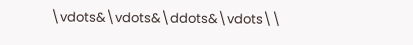\vdots&\vdots&\ddots&\vdots\\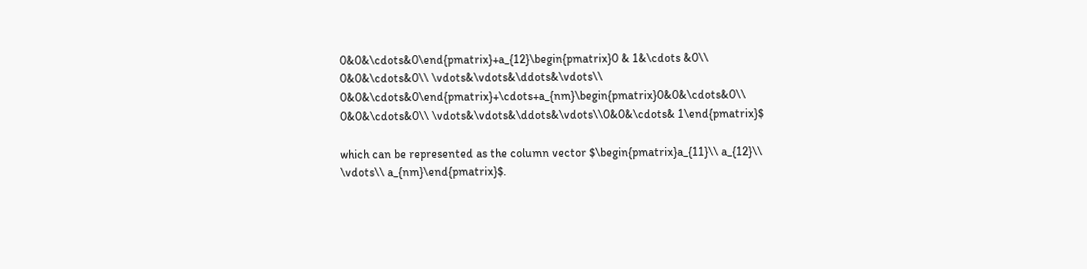0&0&\cdots&0\end{pmatrix}+a_{12}\begin{pmatrix}0 & 1&\cdots &0\\ 0&0&\cdots&0\\ \vdots&\vdots&\ddots&\vdots\\ 0&0&\cdots&0\end{pmatrix}+\cdots+a_{nm}\begin{pmatrix}0&0&\cdots&0\\ 0&0&\cdots&0\\ \vdots&\vdots&\ddots&\vdots\\0&0&\cdots& 1\end{pmatrix}$

which can be represented as the column vector $\begin{pmatrix}a_{11}\\ a_{12}\\ \vdots\\ a_{nm}\end{pmatrix}$.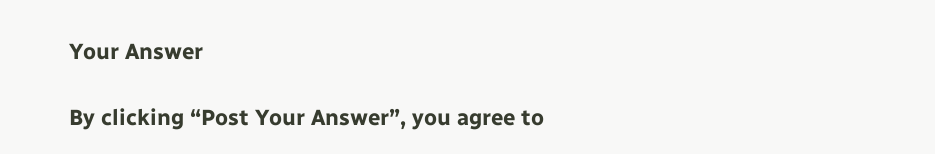Your Answer

By clicking “Post Your Answer”, you agree to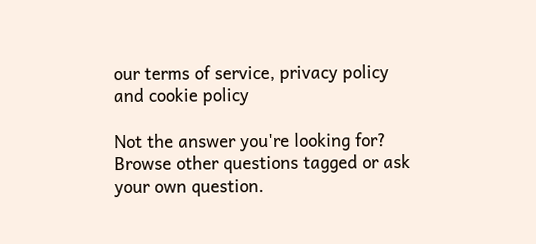our terms of service, privacy policy and cookie policy

Not the answer you're looking for? Browse other questions tagged or ask your own question.